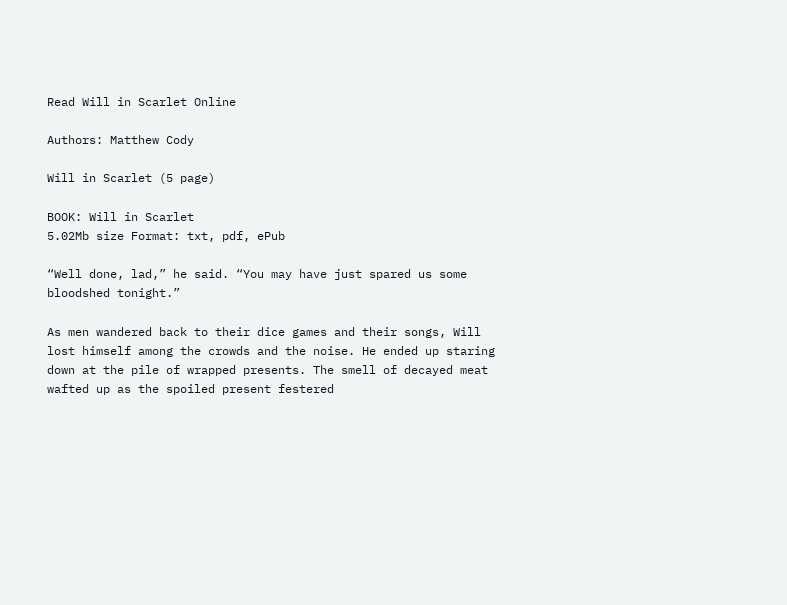Read Will in Scarlet Online

Authors: Matthew Cody

Will in Scarlet (5 page)

BOOK: Will in Scarlet
5.02Mb size Format: txt, pdf, ePub

“Well done, lad,” he said. “You may have just spared us some bloodshed tonight.”

As men wandered back to their dice games and their songs, Will lost himself among the crowds and the noise. He ended up staring down at the pile of wrapped presents. The smell of decayed meat wafted up as the spoiled present festered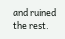and ruined the rest.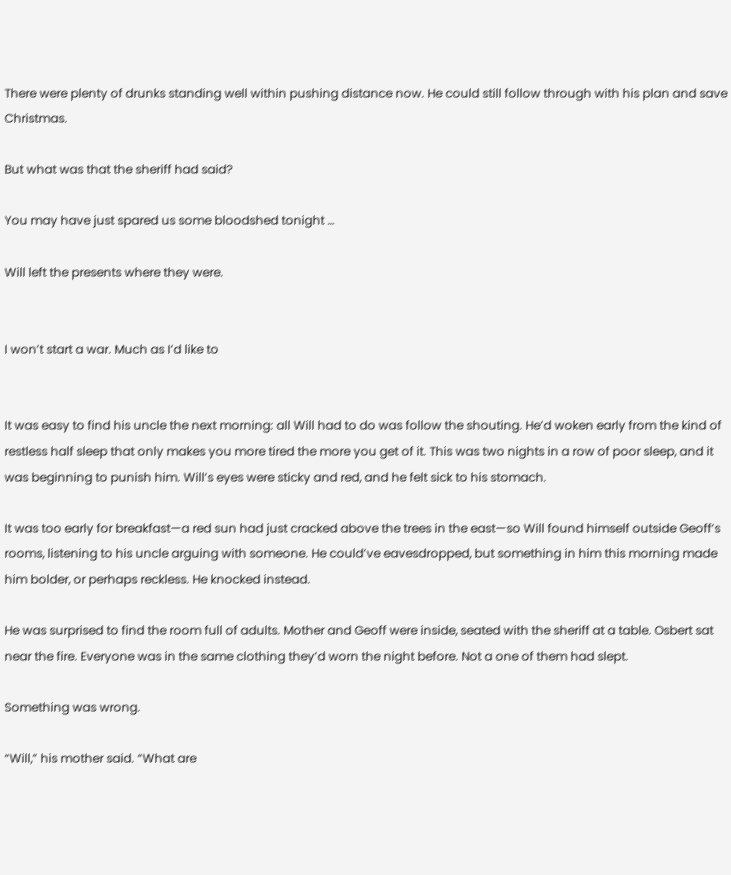There were plenty of drunks standing well within pushing distance now. He could still follow through with his plan and save Christmas.

But what was that the sheriff had said?

You may have just spared us some bloodshed tonight …

Will left the presents where they were.


I won’t start a war. Much as I’d like to


It was easy to find his uncle the next morning: all Will had to do was follow the shouting. He’d woken early from the kind of restless half sleep that only makes you more tired the more you get of it. This was two nights in a row of poor sleep, and it was beginning to punish him. Will’s eyes were sticky and red, and he felt sick to his stomach.

It was too early for breakfast—a red sun had just cracked above the trees in the east—so Will found himself outside Geoff’s rooms, listening to his uncle arguing with someone. He could’ve eavesdropped, but something in him this morning made him bolder, or perhaps reckless. He knocked instead.

He was surprised to find the room full of adults. Mother and Geoff were inside, seated with the sheriff at a table. Osbert sat near the fire. Everyone was in the same clothing they’d worn the night before. Not a one of them had slept.

Something was wrong.

“Will,” his mother said. “What are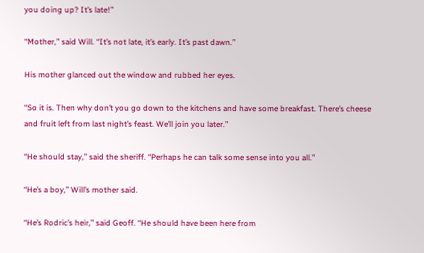you doing up? It’s late!”

“Mother,” said Will. “It’s not late, it’s early. It’s past dawn.”

His mother glanced out the window and rubbed her eyes.

“So it is. Then why don’t you go down to the kitchens and have some breakfast. There’s cheese and fruit left from last night’s feast. We’ll join you later.”

“He should stay,” said the sheriff. “Perhaps he can talk some sense into you all.”

“He’s a boy,” Will’s mother said.

“He’s Rodric’s heir,” said Geoff. “He should have been here from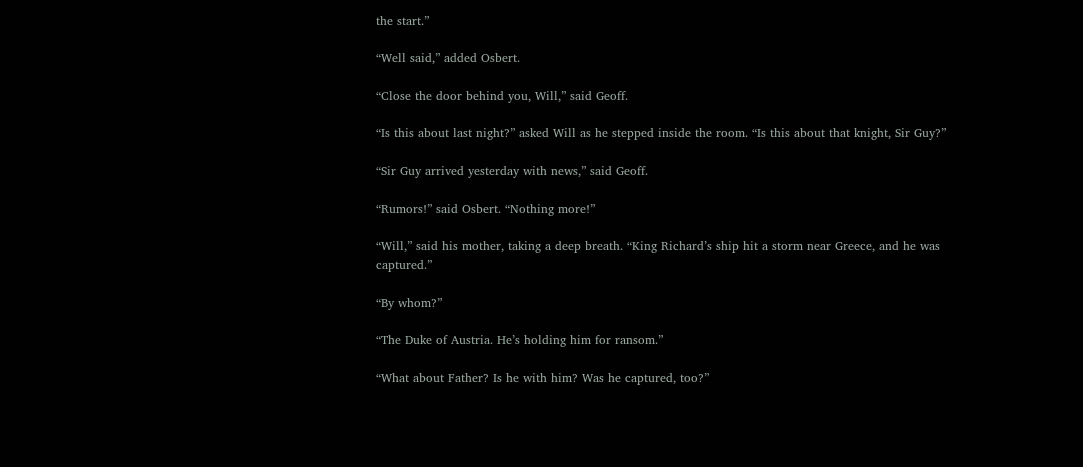the start.”

“Well said,” added Osbert.

“Close the door behind you, Will,” said Geoff.

“Is this about last night?” asked Will as he stepped inside the room. “Is this about that knight, Sir Guy?”

“Sir Guy arrived yesterday with news,” said Geoff.

“Rumors!” said Osbert. “Nothing more!”

“Will,” said his mother, taking a deep breath. “King Richard’s ship hit a storm near Greece, and he was captured.”

“By whom?”

“The Duke of Austria. He’s holding him for ransom.”

“What about Father? Is he with him? Was he captured, too?”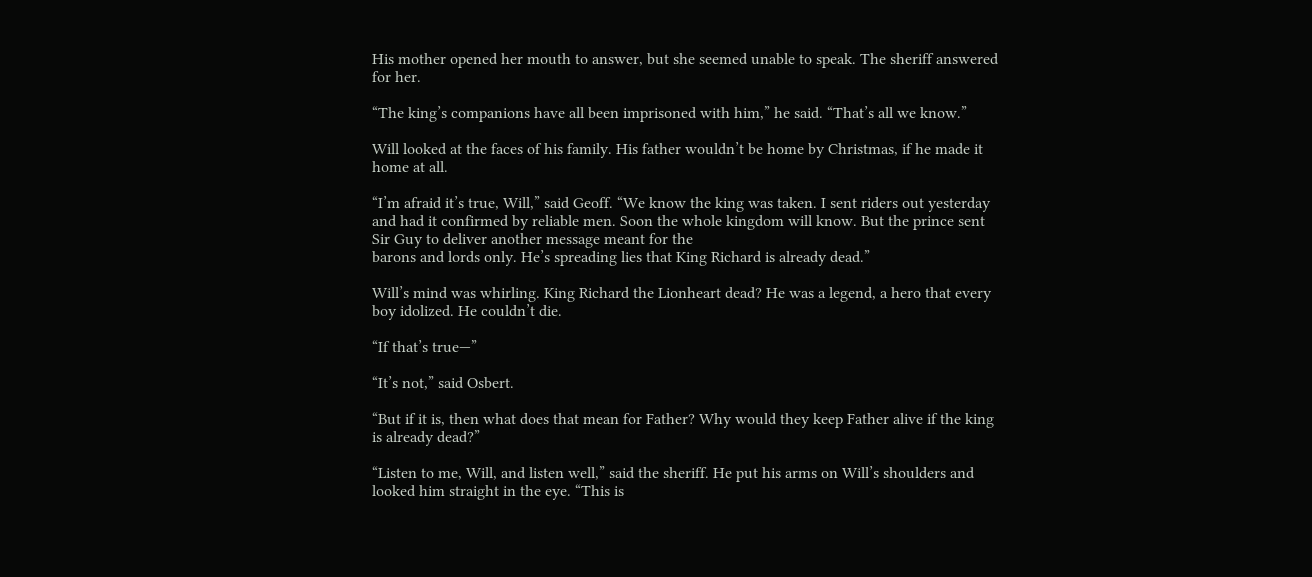His mother opened her mouth to answer, but she seemed unable to speak. The sheriff answered for her.

“The king’s companions have all been imprisoned with him,” he said. “That’s all we know.”

Will looked at the faces of his family. His father wouldn’t be home by Christmas, if he made it home at all.

“I’m afraid it’s true, Will,” said Geoff. “We know the king was taken. I sent riders out yesterday and had it confirmed by reliable men. Soon the whole kingdom will know. But the prince sent Sir Guy to deliver another message meant for the
barons and lords only. He’s spreading lies that King Richard is already dead.”

Will’s mind was whirling. King Richard the Lionheart dead? He was a legend, a hero that every boy idolized. He couldn’t die.

“If that’s true—”

“It’s not,” said Osbert.

“But if it is, then what does that mean for Father? Why would they keep Father alive if the king is already dead?”

“Listen to me, Will, and listen well,” said the sheriff. He put his arms on Will’s shoulders and looked him straight in the eye. “This is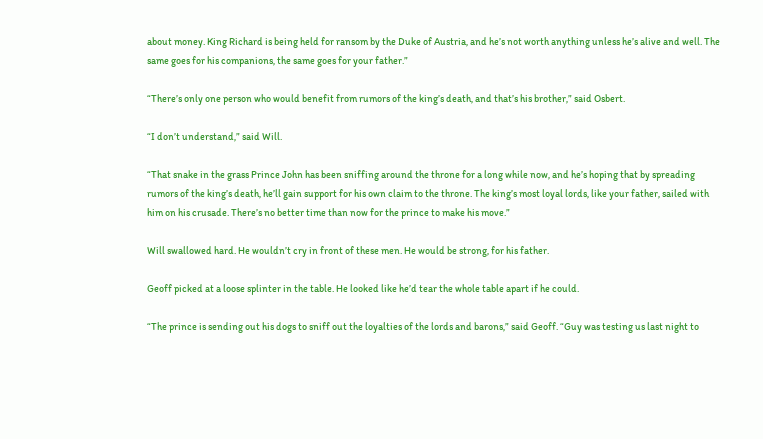about money. King Richard is being held for ransom by the Duke of Austria, and he’s not worth anything unless he’s alive and well. The same goes for his companions, the same goes for your father.”

“There’s only one person who would benefit from rumors of the king’s death, and that’s his brother,” said Osbert.

“I don’t understand,” said Will.

“That snake in the grass Prince John has been sniffing around the throne for a long while now, and he’s hoping that by spreading rumors of the king’s death, he’ll gain support for his own claim to the throne. The king’s most loyal lords, like your father, sailed with him on his crusade. There’s no better time than now for the prince to make his move.”

Will swallowed hard. He wouldn’t cry in front of these men. He would be strong, for his father.

Geoff picked at a loose splinter in the table. He looked like he’d tear the whole table apart if he could.

“The prince is sending out his dogs to sniff out the loyalties of the lords and barons,” said Geoff. “Guy was testing us last night to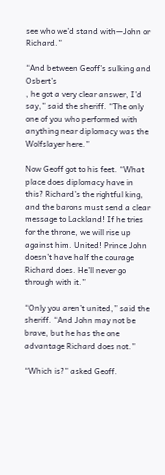see who we’d stand with—John or Richard.”

“And between Geoff’s sulking and Osbert’s
, he got a very clear answer, I’d say,” said the sheriff. “The only one of you who performed with anything near diplomacy was the Wolfslayer here.”

Now Geoff got to his feet. “What place does diplomacy have in this? Richard’s the rightful king, and the barons must send a clear message to Lackland! If he tries for the throne, we will rise up against him. United! Prince John doesn’t have half the courage Richard does. He’ll never go through with it.”

“Only you aren’t united,” said the sheriff. “And John may not be brave, but he has the one advantage Richard does not.”

“Which is?” asked Geoff.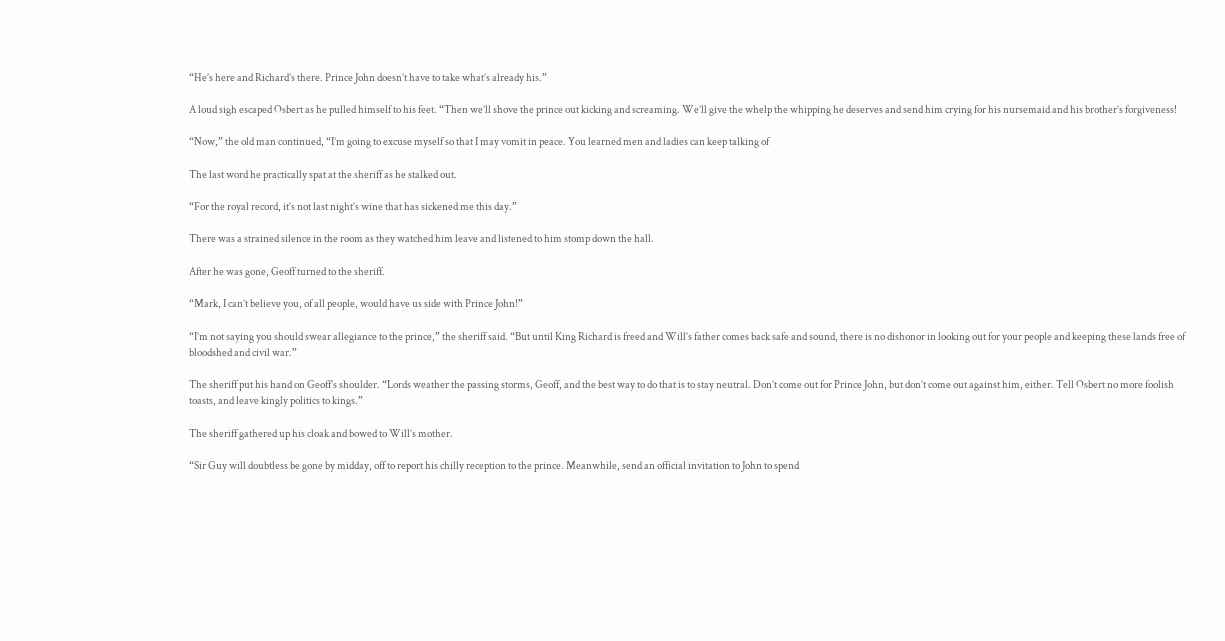“He’s here and Richard’s there. Prince John doesn’t have to take what’s already his.”

A loud sigh escaped Osbert as he pulled himself to his feet. “Then we’ll shove the prince out kicking and screaming. We’ll give the whelp the whipping he deserves and send him crying for his nursemaid and his brother’s forgiveness!

“Now,” the old man continued, “I’m going to excuse myself so that I may vomit in peace. You learned men and ladies can keep talking of

The last word he practically spat at the sheriff as he stalked out.

“For the royal record, it’s not last night’s wine that has sickened me this day.”

There was a strained silence in the room as they watched him leave and listened to him stomp down the hall.

After he was gone, Geoff turned to the sheriff.

“Mark, I can’t believe you, of all people, would have us side with Prince John!”

“I’m not saying you should swear allegiance to the prince,” the sheriff said. “But until King Richard is freed and Will’s father comes back safe and sound, there is no dishonor in looking out for your people and keeping these lands free of bloodshed and civil war.”

The sheriff put his hand on Geoff’s shoulder. “Lords weather the passing storms, Geoff, and the best way to do that is to stay neutral. Don’t come out for Prince John, but don’t come out against him, either. Tell Osbert no more foolish toasts, and leave kingly politics to kings.”

The sheriff gathered up his cloak and bowed to Will’s mother.

“Sir Guy will doubtless be gone by midday, off to report his chilly reception to the prince. Meanwhile, send an official invitation to John to spend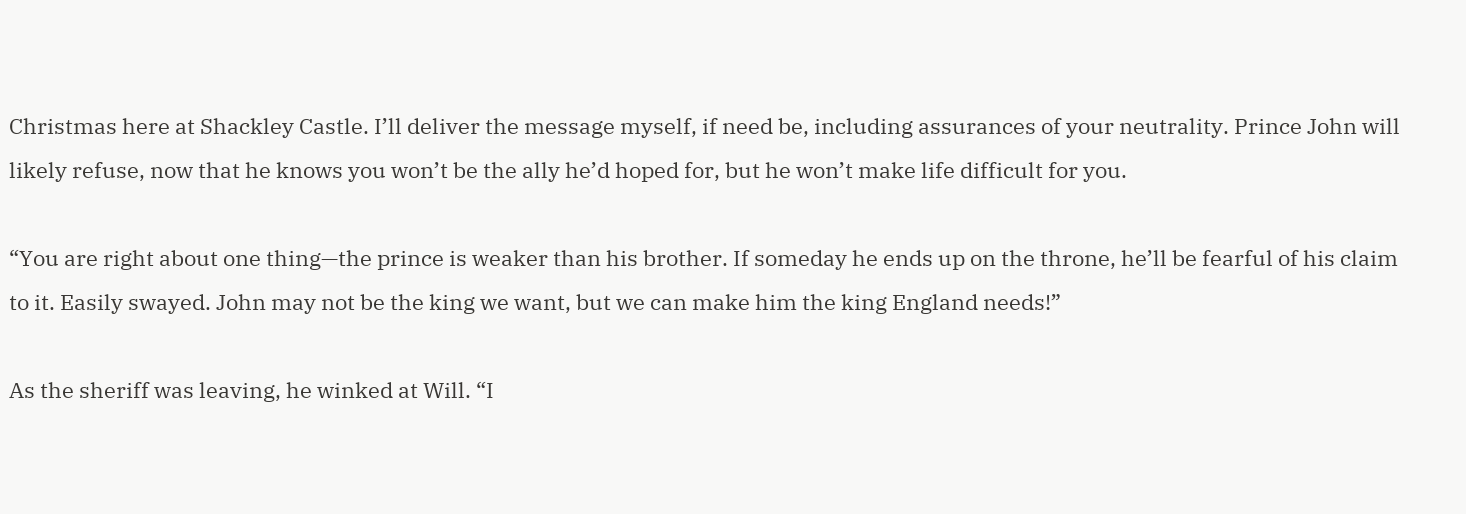Christmas here at Shackley Castle. I’ll deliver the message myself, if need be, including assurances of your neutrality. Prince John will likely refuse, now that he knows you won’t be the ally he’d hoped for, but he won’t make life difficult for you.

“You are right about one thing—the prince is weaker than his brother. If someday he ends up on the throne, he’ll be fearful of his claim to it. Easily swayed. John may not be the king we want, but we can make him the king England needs!”

As the sheriff was leaving, he winked at Will. “I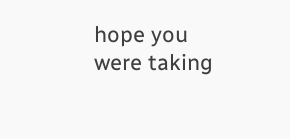hope you were taking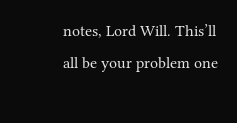notes, Lord Will. This’ll all be your problem one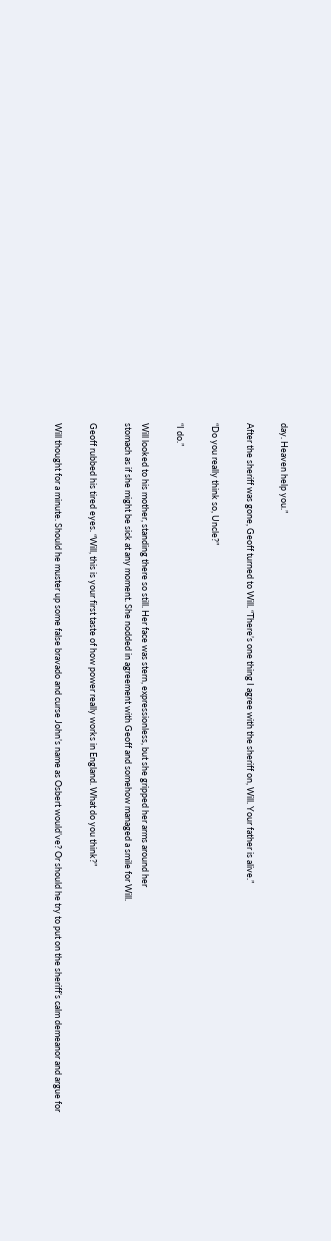day. Heaven help you.”

After the sheriff was gone, Geoff turned to Will. “There’s one thing I agree with the sheriff on, Will. Your father is alive.”

“Do you really think so, Uncle?”

“I do.”

Will looked to his mother, standing there so still. Her face was stern, expressionless, but she gripped her arms around her
stomach as if she might be sick at any moment. She nodded in agreement with Geoff and somehow managed a smile for Will.

Geoff rubbed his tired eyes. “Will, this is your first taste of how power really works in England. What do you think?”

Will thought for a minute. Should he muster up some false bravado and curse John’s name as Osbert would’ve? Or should he try to put on the sheriff’s calm demeanor and argue for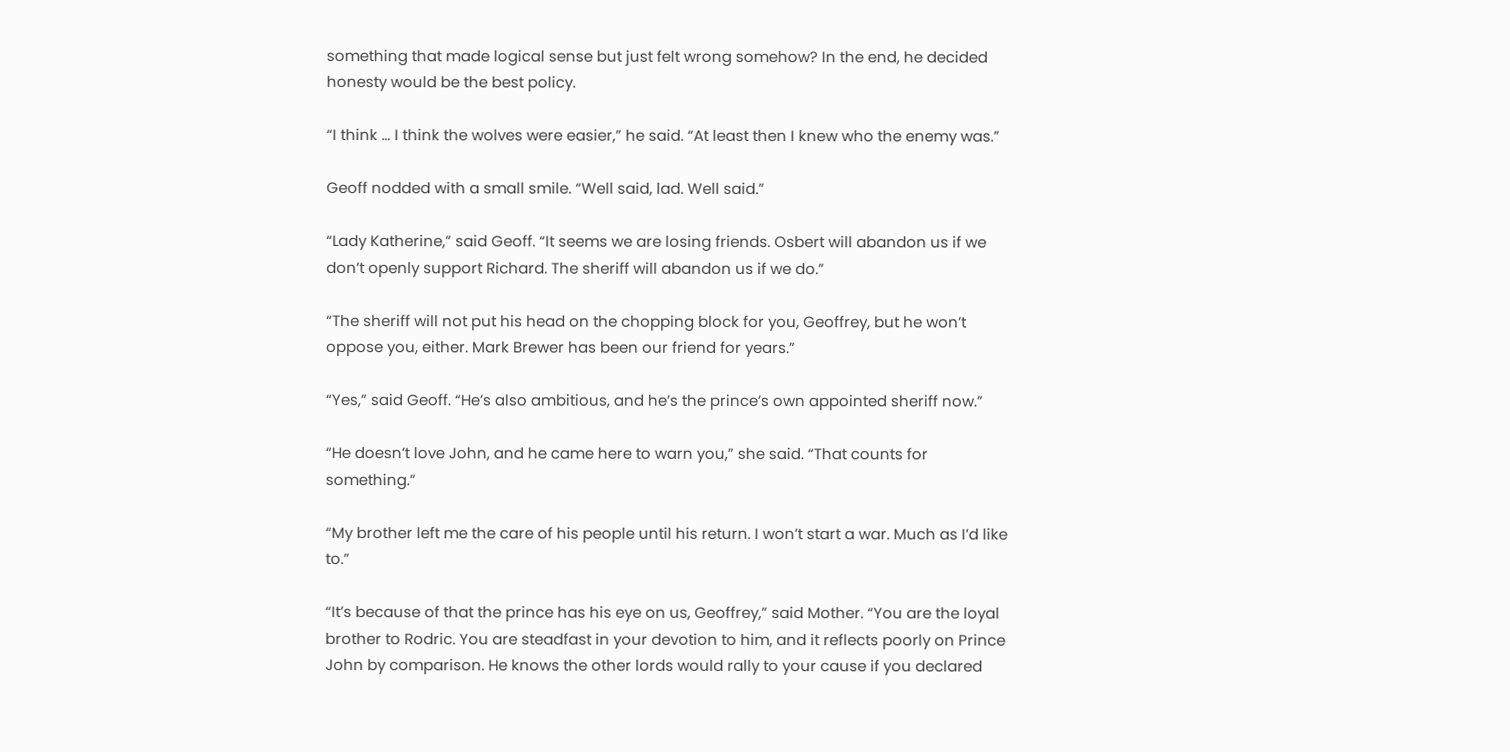something that made logical sense but just felt wrong somehow? In the end, he decided honesty would be the best policy.

“I think … I think the wolves were easier,” he said. “At least then I knew who the enemy was.”

Geoff nodded with a small smile. “Well said, lad. Well said.”

“Lady Katherine,” said Geoff. “It seems we are losing friends. Osbert will abandon us if we don’t openly support Richard. The sheriff will abandon us if we do.”

“The sheriff will not put his head on the chopping block for you, Geoffrey, but he won’t oppose you, either. Mark Brewer has been our friend for years.”

“Yes,” said Geoff. “He’s also ambitious, and he’s the prince’s own appointed sheriff now.”

“He doesn’t love John, and he came here to warn you,” she said. “That counts for something.”

“My brother left me the care of his people until his return. I won’t start a war. Much as I’d like to.”

“It’s because of that the prince has his eye on us, Geoffrey,” said Mother. “You are the loyal brother to Rodric. You are steadfast in your devotion to him, and it reflects poorly on Prince John by comparison. He knows the other lords would rally to your cause if you declared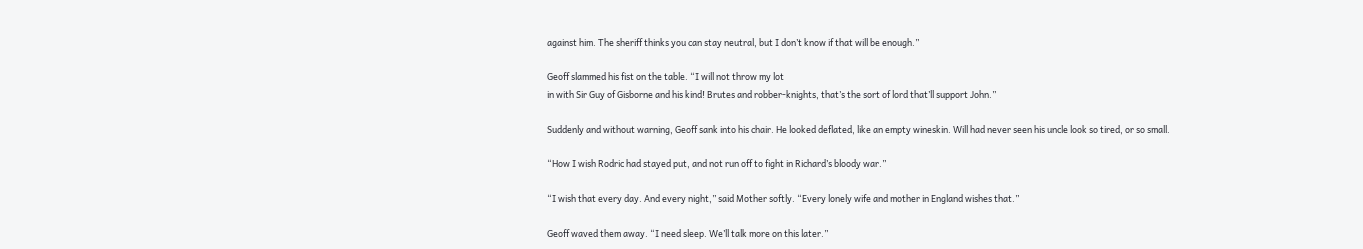against him. The sheriff thinks you can stay neutral, but I don’t know if that will be enough.”

Geoff slammed his fist on the table. “I will not throw my lot
in with Sir Guy of Gisborne and his kind! Brutes and robber-knights, that’s the sort of lord that’ll support John.”

Suddenly and without warning, Geoff sank into his chair. He looked deflated, like an empty wineskin. Will had never seen his uncle look so tired, or so small.

“How I wish Rodric had stayed put, and not run off to fight in Richard’s bloody war.”

“I wish that every day. And every night,” said Mother softly. “Every lonely wife and mother in England wishes that.”

Geoff waved them away. “I need sleep. We’ll talk more on this later.”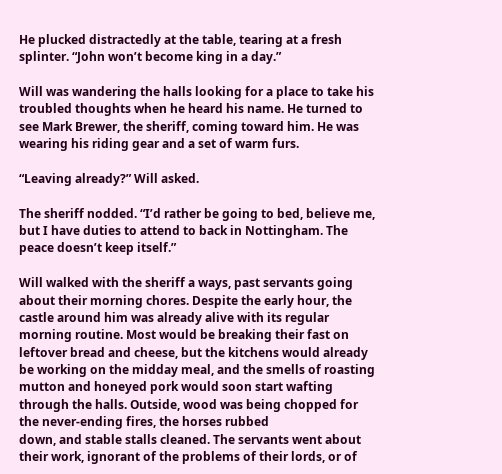He plucked distractedly at the table, tearing at a fresh splinter. “John won’t become king in a day.”

Will was wandering the halls looking for a place to take his troubled thoughts when he heard his name. He turned to see Mark Brewer, the sheriff, coming toward him. He was wearing his riding gear and a set of warm furs.

“Leaving already?” Will asked.

The sheriff nodded. “I’d rather be going to bed, believe me, but I have duties to attend to back in Nottingham. The peace doesn’t keep itself.”

Will walked with the sheriff a ways, past servants going about their morning chores. Despite the early hour, the castle around him was already alive with its regular morning routine. Most would be breaking their fast on leftover bread and cheese, but the kitchens would already be working on the midday meal, and the smells of roasting mutton and honeyed pork would soon start wafting through the halls. Outside, wood was being chopped for the never-ending fires, the horses rubbed
down, and stable stalls cleaned. The servants went about their work, ignorant of the problems of their lords, or of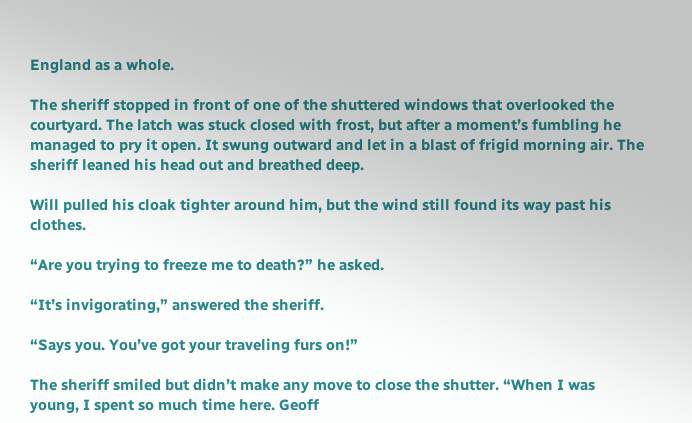England as a whole.

The sheriff stopped in front of one of the shuttered windows that overlooked the courtyard. The latch was stuck closed with frost, but after a moment’s fumbling he managed to pry it open. It swung outward and let in a blast of frigid morning air. The sheriff leaned his head out and breathed deep.

Will pulled his cloak tighter around him, but the wind still found its way past his clothes.

“Are you trying to freeze me to death?” he asked.

“It’s invigorating,” answered the sheriff.

“Says you. You’ve got your traveling furs on!”

The sheriff smiled but didn’t make any move to close the shutter. “When I was young, I spent so much time here. Geoff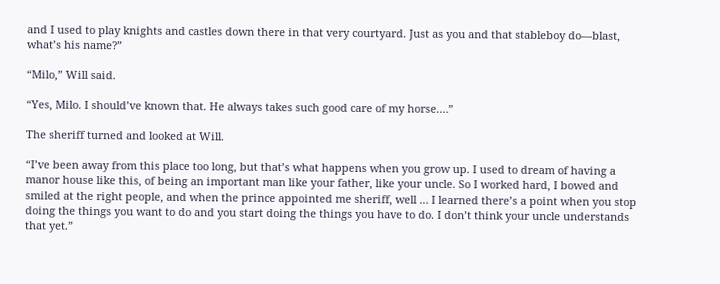and I used to play knights and castles down there in that very courtyard. Just as you and that stableboy do—blast, what’s his name?”

“Milo,” Will said.

“Yes, Milo. I should’ve known that. He always takes such good care of my horse.…”

The sheriff turned and looked at Will.

“I’ve been away from this place too long, but that’s what happens when you grow up. I used to dream of having a manor house like this, of being an important man like your father, like your uncle. So I worked hard, I bowed and smiled at the right people, and when the prince appointed me sheriff, well … I learned there’s a point when you stop doing the things you want to do and you start doing the things you have to do. I don’t think your uncle understands that yet.”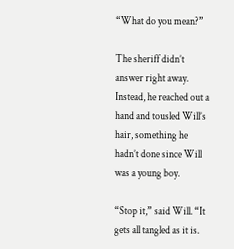“What do you mean?”

The sheriff didn’t answer right away. Instead, he reached out a hand and tousled Will’s hair, something he hadn’t done since Will was a young boy.

“Stop it,” said Will. “It gets all tangled as it is.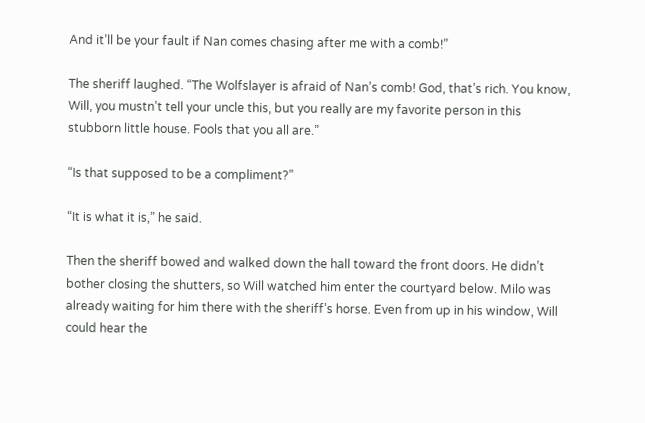And it’ll be your fault if Nan comes chasing after me with a comb!”

The sheriff laughed. “The Wolfslayer is afraid of Nan’s comb! God, that’s rich. You know, Will, you mustn’t tell your uncle this, but you really are my favorite person in this stubborn little house. Fools that you all are.”

“Is that supposed to be a compliment?”

“It is what it is,” he said.

Then the sheriff bowed and walked down the hall toward the front doors. He didn’t bother closing the shutters, so Will watched him enter the courtyard below. Milo was already waiting for him there with the sheriff’s horse. Even from up in his window, Will could hear the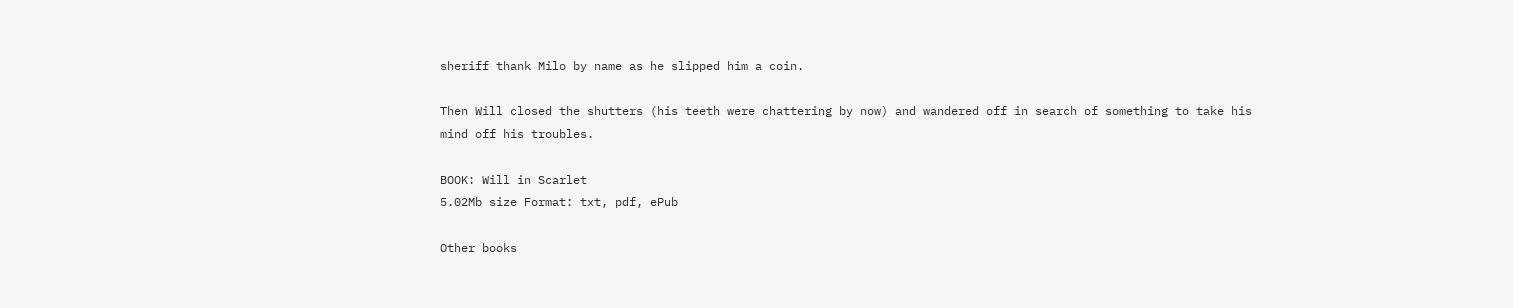sheriff thank Milo by name as he slipped him a coin.

Then Will closed the shutters (his teeth were chattering by now) and wandered off in search of something to take his mind off his troubles.

BOOK: Will in Scarlet
5.02Mb size Format: txt, pdf, ePub

Other books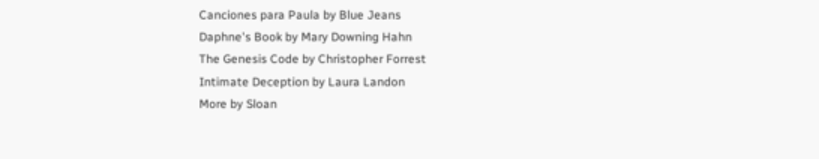Canciones para Paula by Blue Jeans
Daphne's Book by Mary Downing Hahn
The Genesis Code by Christopher Forrest
Intimate Deception by Laura Landon
More by Sloan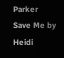Parker
Save Me by Heidi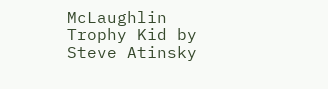McLaughlin
Trophy Kid by Steve Atinsky